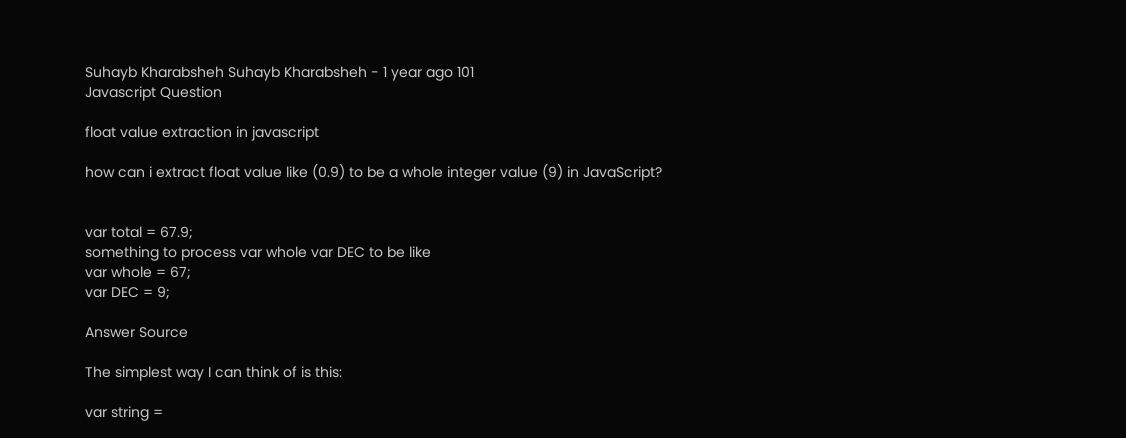Suhayb Kharabsheh Suhayb Kharabsheh - 1 year ago 101
Javascript Question

float value extraction in javascript

how can i extract float value like (0.9) to be a whole integer value (9) in JavaScript?


var total = 67.9;
something to process var whole var DEC to be like
var whole = 67;
var DEC = 9;

Answer Source

The simplest way I can think of is this:

var string =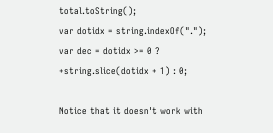total.toString();
var dotidx = string.indexOf(".");
var dec = dotidx >= 0 ? +string.slice(dotidx + 1) : 0;

Notice that it doesn't work with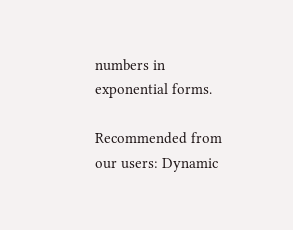numbers in exponential forms.

Recommended from our users: Dynamic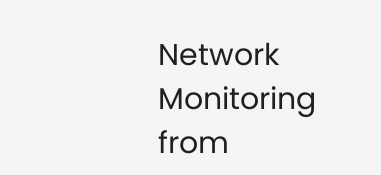Network Monitoring from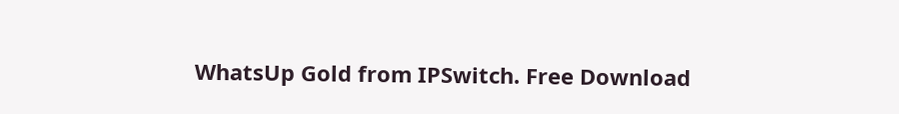WhatsUp Gold from IPSwitch. Free Download